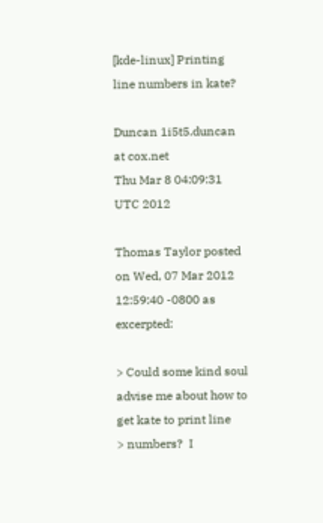[kde-linux] Printing line numbers in kate?

Duncan 1i5t5.duncan at cox.net
Thu Mar 8 04:09:31 UTC 2012

Thomas Taylor posted on Wed, 07 Mar 2012 12:59:40 -0800 as excerpted:

> Could some kind soul advise me about how to get kate to print line
> numbers?  I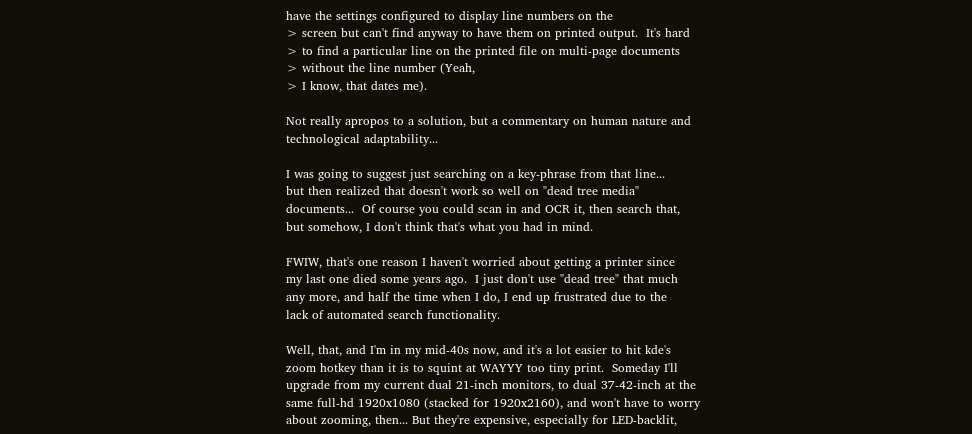have the settings configured to display line numbers on the
> screen but can't find anyway to have them on printed output.  It's hard
> to find a particular line on the printed file on multi-page documents
> without the line number (Yeah,
> I know, that dates me).

Not really apropos to a solution, but a commentary on human nature and
technological adaptability...

I was going to suggest just searching on a key-phrase from that line...
but then realized that doesn't work so well on "dead tree media"
documents...  Of course you could scan in and OCR it, then search that,
but somehow, I don't think that's what you had in mind.

FWIW, that's one reason I haven't worried about getting a printer since
my last one died some years ago.  I just don't use "dead tree" that much
any more, and half the time when I do, I end up frustrated due to the
lack of automated search functionality.

Well, that, and I'm in my mid-40s now, and it's a lot easier to hit kde's
zoom hotkey than it is to squint at WAYYY too tiny print.  Someday I'll
upgrade from my current dual 21-inch monitors, to dual 37-42-inch at the
same full-hd 1920x1080 (stacked for 1920x2160), and won't have to worry
about zooming, then... But they're expensive, especially for LED-backlit,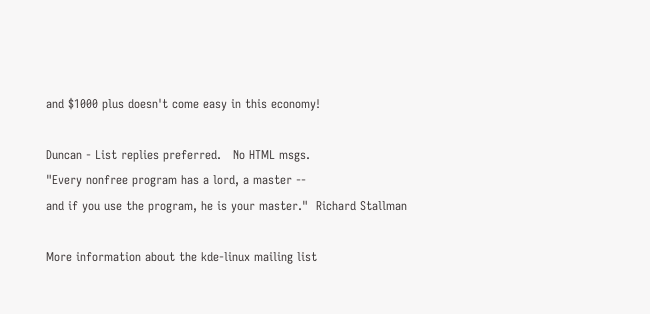and $1000 plus doesn't come easy in this economy!

Duncan - List replies preferred.   No HTML msgs.
"Every nonfree program has a lord, a master --
and if you use the program, he is your master."  Richard Stallman

More information about the kde-linux mailing list